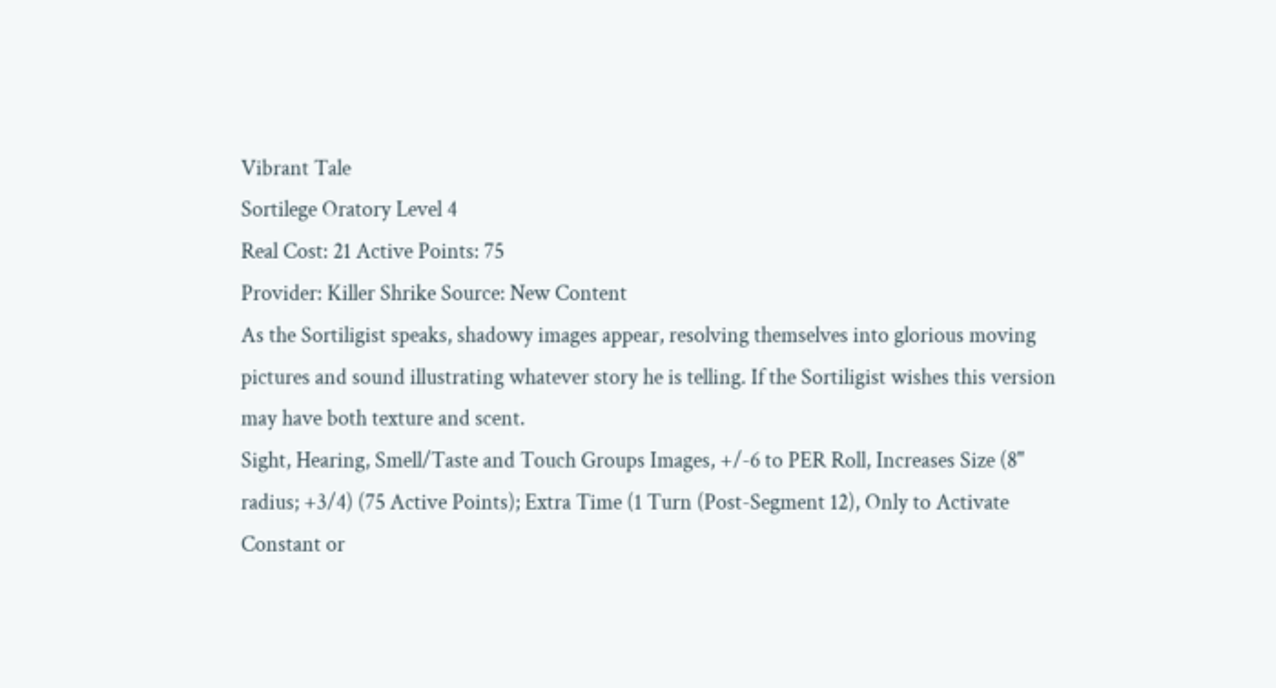Vibrant Tale
Sortilege Oratory Level 4
Real Cost: 21 Active Points: 75
Provider: Killer Shrike Source: New Content
As the Sortiligist speaks, shadowy images appear, resolving themselves into glorious moving pictures and sound illustrating whatever story he is telling. If the Sortiligist wishes this version may have both texture and scent.
Sight, Hearing, Smell/Taste and Touch Groups Images, +/-6 to PER Roll, Increases Size (8" radius; +3/4) (75 Active Points); Extra Time (1 Turn (Post-Segment 12), Only to Activate Constant or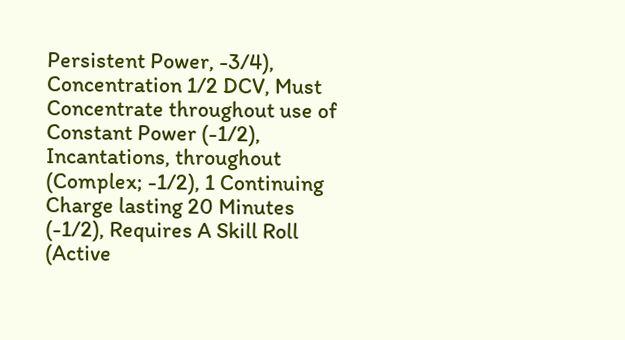Persistent Power, -3/4), Concentration 1/2 DCV, Must Concentrate throughout use of Constant Power (-1/2), Incantations, throughout (Complex; -1/2), 1 Continuing Charge lasting 20 Minutes (-1/2), Requires A Skill Roll (Active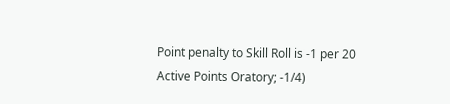Point penalty to Skill Roll is -1 per 20 Active Points Oratory; -1/4)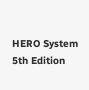HERO System 5th Edition